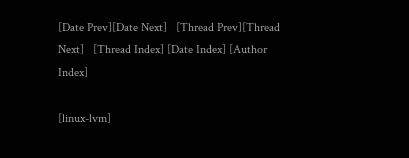[Date Prev][Date Next]   [Thread Prev][Thread Next]   [Thread Index] [Date Index] [Author Index]

[linux-lvm]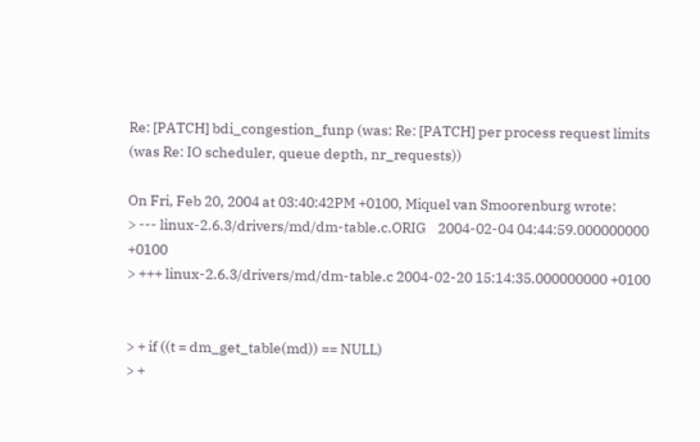Re: [PATCH] bdi_congestion_funp (was: Re: [PATCH] per process request limits (was Re: IO scheduler, queue depth, nr_requests))

On Fri, Feb 20, 2004 at 03:40:42PM +0100, Miquel van Smoorenburg wrote:
> --- linux-2.6.3/drivers/md/dm-table.c.ORIG    2004-02-04 04:44:59.000000000 +0100
> +++ linux-2.6.3/drivers/md/dm-table.c 2004-02-20 15:14:35.000000000 +0100


> + if ((t = dm_get_table(md)) == NULL)
> +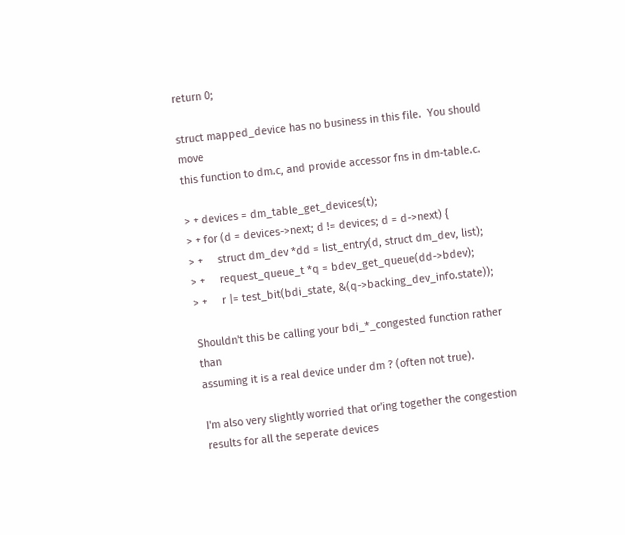return 0;

struct mapped_device has no business in this file.  You should move
this function to dm.c, and provide accessor fns in dm-table.c.

> + devices = dm_table_get_devices(t);
> + for (d = devices->next; d != devices; d = d->next) {
> +     struct dm_dev *dd = list_entry(d, struct dm_dev, list);
> +     request_queue_t *q = bdev_get_queue(dd->bdev);
> +     r |= test_bit(bdi_state, &(q->backing_dev_info.state));

Shouldn't this be calling your bdi_*_congested function rather than
assuming it is a real device under dm ? (often not true).

I'm also very slightly worried that or'ing together the congestion
results for all the seperate devices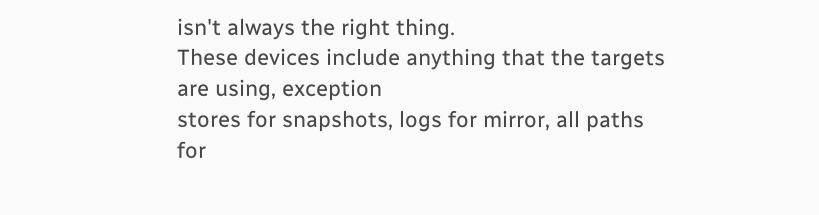isn't always the right thing.
These devices include anything that the targets are using, exception
stores for snapshots, logs for mirror, all paths for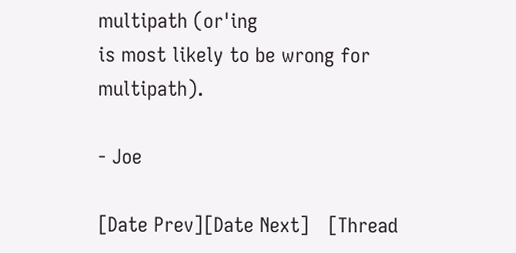multipath (or'ing
is most likely to be wrong for multipath).

- Joe

[Date Prev][Date Next]   [Thread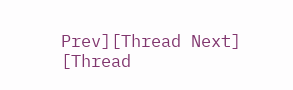Prev][Thread Next]   [Thread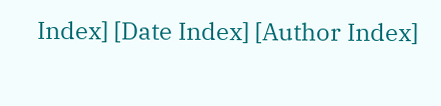Index] [Date Index] [Author Index]